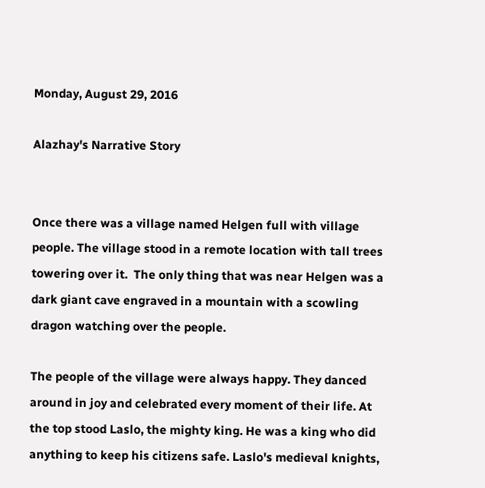Monday, August 29, 2016

Alazhay's Narrative Story


Once there was a village named Helgen full with village people. The village stood in a remote location with tall trees towering over it.  The only thing that was near Helgen was a dark giant cave engraved in a mountain with a scowling dragon watching over the people.

The people of the village were always happy. They danced around in joy and celebrated every moment of their life. At the top stood Laslo, the mighty king. He was a king who did anything to keep his citizens safe. Laslo's medieval knights,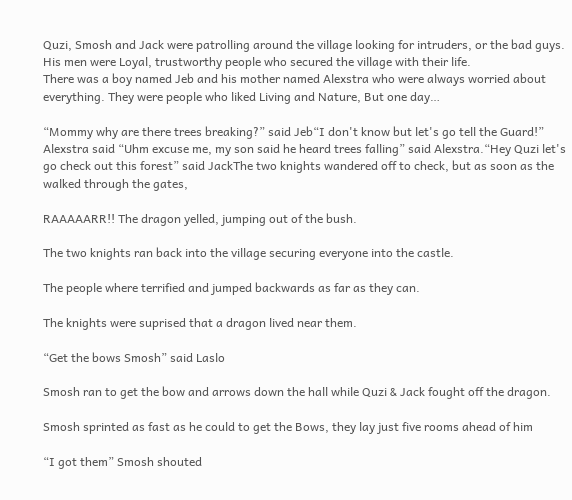Quzi, Smosh and Jack were patrolling around the village looking for intruders, or the bad guys. His men were Loyal, trustworthy people who secured the village with their life.
There was a boy named Jeb and his mother named Alexstra who were always worried about everything. They were people who liked Living and Nature, But one day…

“Mommy why are there trees breaking?” said Jeb“I don't know but let's go tell the Guard!” Alexstra said “Uhm excuse me, my son said he heard trees falling” said Alexstra.“Hey Quzi let's go check out this forest” said JackThe two knights wandered off to check, but as soon as the walked through the gates,

RAAAAARR!! The dragon yelled, jumping out of the bush.

The two knights ran back into the village securing everyone into the castle.

The people where terrified and jumped backwards as far as they can.

The knights were suprised that a dragon lived near them.

“Get the bows Smosh” said Laslo

Smosh ran to get the bow and arrows down the hall while Quzi & Jack fought off the dragon.

Smosh sprinted as fast as he could to get the Bows, they lay just five rooms ahead of him

“I got them” Smosh shouted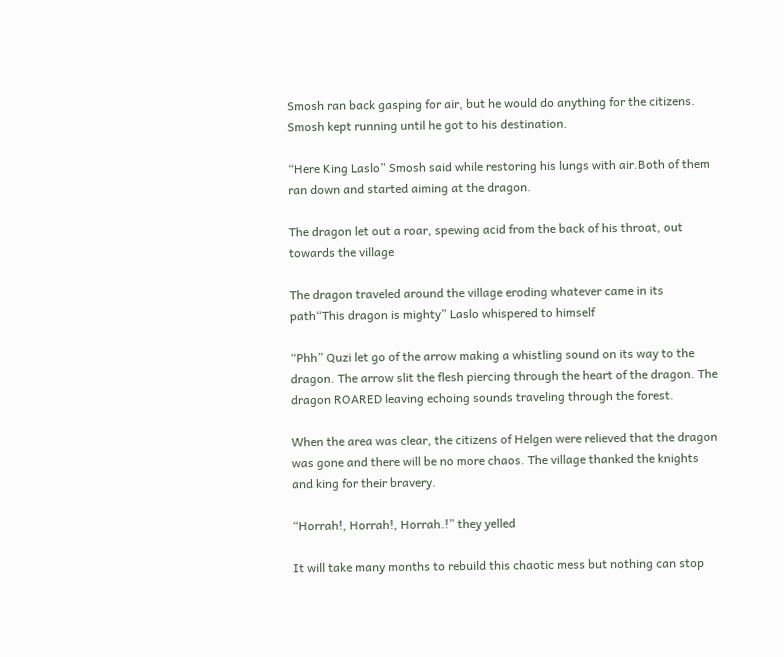Smosh ran back gasping for air, but he would do anything for the citizens. Smosh kept running until he got to his destination.

“Here King Laslo” Smosh said while restoring his lungs with air.Both of them ran down and started aiming at the dragon.

The dragon let out a roar, spewing acid from the back of his throat, out towards the village

The dragon traveled around the village eroding whatever came in its path“This dragon is mighty” Laslo whispered to himself

“Phh” Quzi let go of the arrow making a whistling sound on its way to the dragon. The arrow slit the flesh piercing through the heart of the dragon. The dragon ROARED leaving echoing sounds traveling through the forest.

When the area was clear, the citizens of Helgen were relieved that the dragon was gone and there will be no more chaos. The village thanked the knights and king for their bravery.

“Horrah!, Horrah!, Horrah.!” they yelled

It will take many months to rebuild this chaotic mess but nothing can stop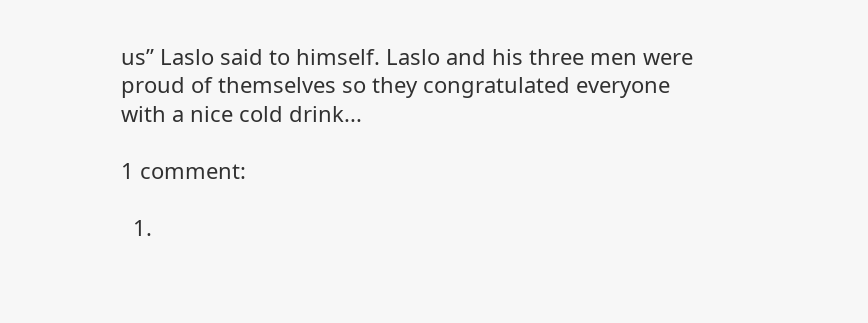us” Laslo said to himself. Laslo and his three men were proud of themselves so they congratulated everyone with a nice cold drink...

1 comment:

  1.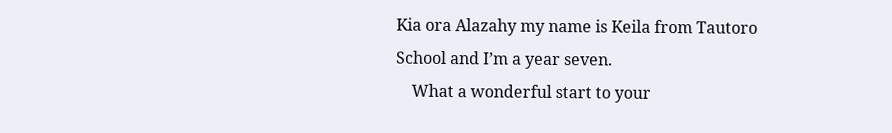Kia ora Alazahy my name is Keila from Tautoro School and I’m a year seven.
    What a wonderful start to your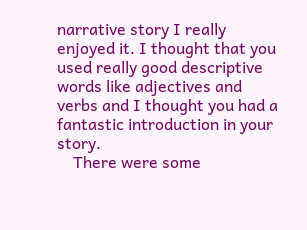narrative story I really enjoyed it. I thought that you used really good descriptive words like adjectives and verbs and I thought you had a fantastic introduction in your story.
    There were some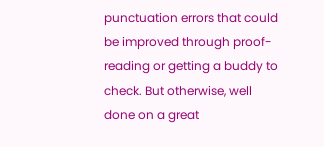punctuation errors that could be improved through proof-reading or getting a buddy to check. But otherwise, well done on a great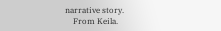narrative story.
    From Keila.